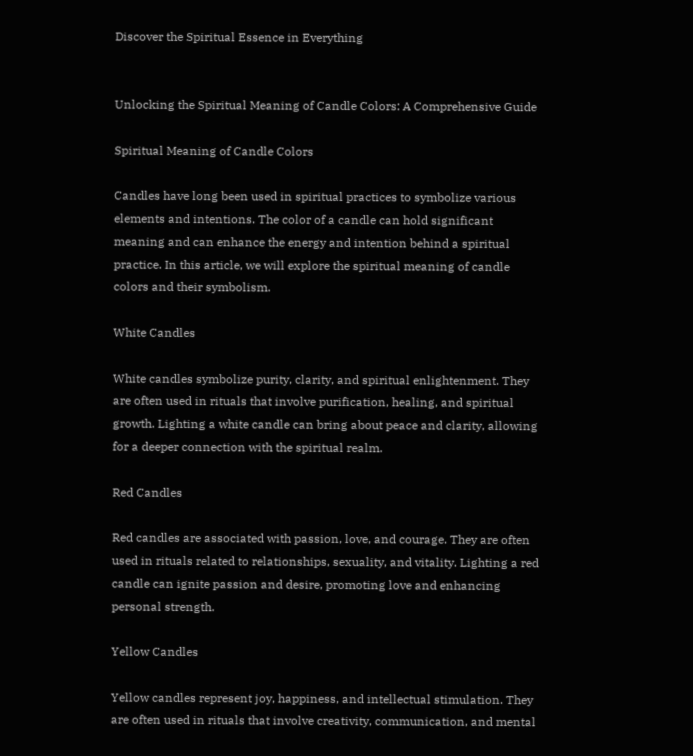Discover the Spiritual Essence in Everything


Unlocking the Spiritual Meaning of Candle Colors: A Comprehensive Guide

Spiritual Meaning of Candle Colors

Candles have long been used in spiritual practices to symbolize various elements and intentions. The color of a candle can hold significant meaning and can enhance the energy and intention behind a spiritual practice. In this article, we will explore the spiritual meaning of candle colors and their symbolism.

White Candles

White candles symbolize purity, clarity, and spiritual enlightenment. They are often used in rituals that involve purification, healing, and spiritual growth. Lighting a white candle can bring about peace and clarity, allowing for a deeper connection with the spiritual realm.

Red Candles

Red candles are associated with passion, love, and courage. They are often used in rituals related to relationships, sexuality, and vitality. Lighting a red candle can ignite passion and desire, promoting love and enhancing personal strength.

Yellow Candles

Yellow candles represent joy, happiness, and intellectual stimulation. They are often used in rituals that involve creativity, communication, and mental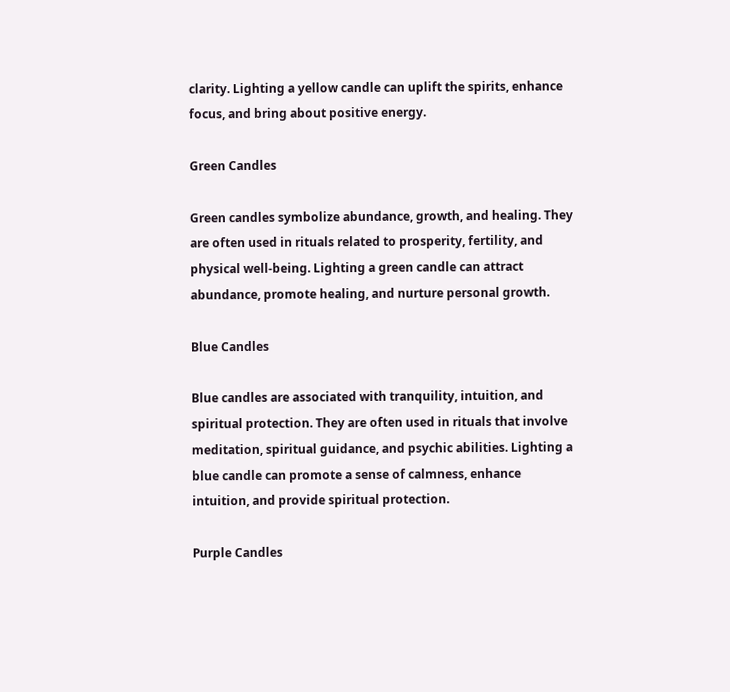clarity. Lighting a yellow candle can uplift the spirits, enhance focus, and bring about positive energy.

Green Candles

Green candles symbolize abundance, growth, and healing. They are often used in rituals related to prosperity, fertility, and physical well-being. Lighting a green candle can attract abundance, promote healing, and nurture personal growth.

Blue Candles

Blue candles are associated with tranquility, intuition, and spiritual protection. They are often used in rituals that involve meditation, spiritual guidance, and psychic abilities. Lighting a blue candle can promote a sense of calmness, enhance intuition, and provide spiritual protection.

Purple Candles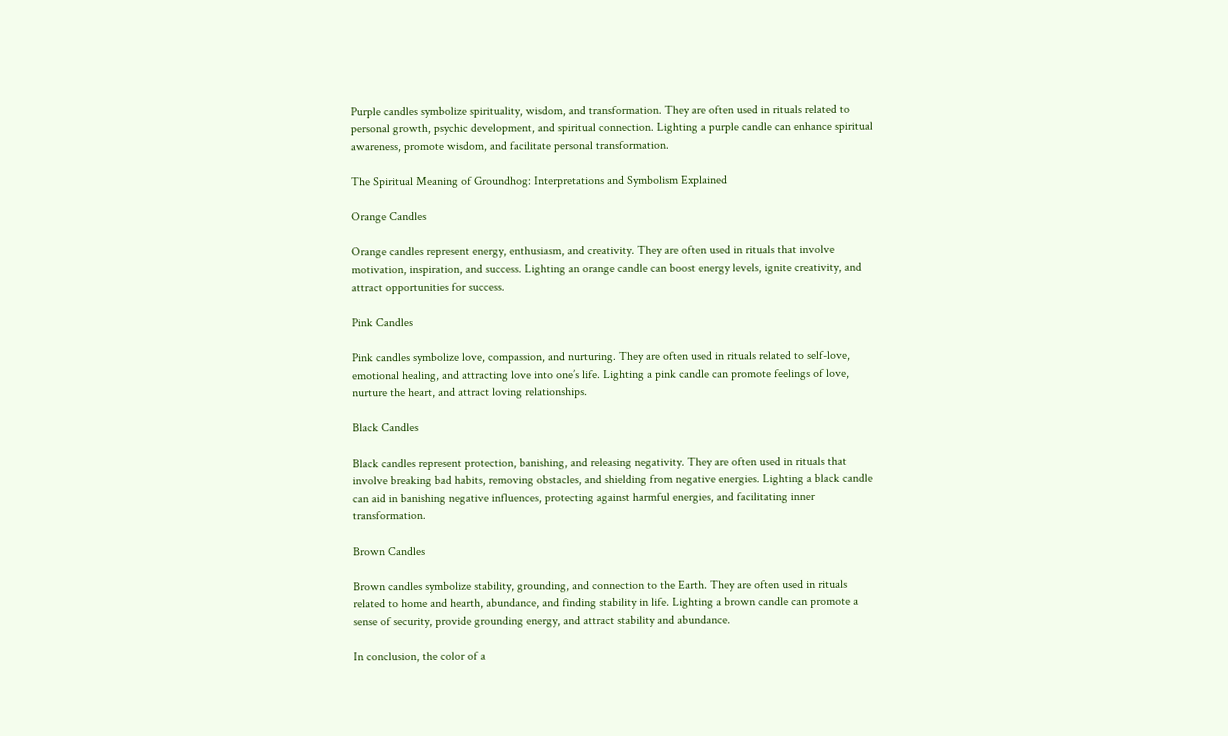Purple candles symbolize spirituality, wisdom, and transformation. They are often used in rituals related to personal growth, psychic development, and spiritual connection. Lighting a purple candle can enhance spiritual awareness, promote wisdom, and facilitate personal transformation.

The Spiritual Meaning of Groundhog: Interpretations and Symbolism Explained

Orange Candles

Orange candles represent energy, enthusiasm, and creativity. They are often used in rituals that involve motivation, inspiration, and success. Lighting an orange candle can boost energy levels, ignite creativity, and attract opportunities for success.

Pink Candles

Pink candles symbolize love, compassion, and nurturing. They are often used in rituals related to self-love, emotional healing, and attracting love into one’s life. Lighting a pink candle can promote feelings of love, nurture the heart, and attract loving relationships.

Black Candles

Black candles represent protection, banishing, and releasing negativity. They are often used in rituals that involve breaking bad habits, removing obstacles, and shielding from negative energies. Lighting a black candle can aid in banishing negative influences, protecting against harmful energies, and facilitating inner transformation.

Brown Candles

Brown candles symbolize stability, grounding, and connection to the Earth. They are often used in rituals related to home and hearth, abundance, and finding stability in life. Lighting a brown candle can promote a sense of security, provide grounding energy, and attract stability and abundance.

In conclusion, the color of a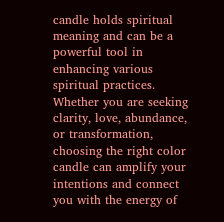candle holds spiritual meaning and can be a powerful tool in enhancing various spiritual practices. Whether you are seeking clarity, love, abundance, or transformation, choosing the right color candle can amplify your intentions and connect you with the energy of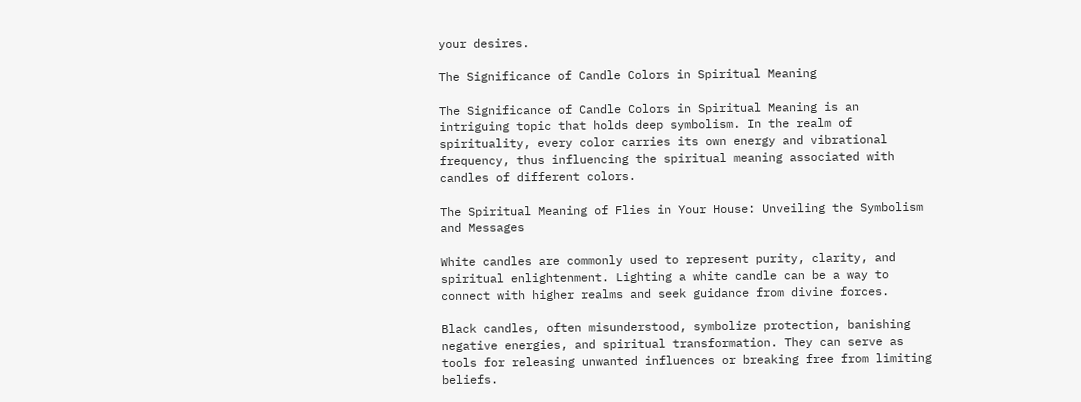your desires.

The Significance of Candle Colors in Spiritual Meaning

The Significance of Candle Colors in Spiritual Meaning is an intriguing topic that holds deep symbolism. In the realm of spirituality, every color carries its own energy and vibrational frequency, thus influencing the spiritual meaning associated with candles of different colors.

The Spiritual Meaning of Flies in Your House: Unveiling the Symbolism and Messages

White candles are commonly used to represent purity, clarity, and spiritual enlightenment. Lighting a white candle can be a way to connect with higher realms and seek guidance from divine forces.

Black candles, often misunderstood, symbolize protection, banishing negative energies, and spiritual transformation. They can serve as tools for releasing unwanted influences or breaking free from limiting beliefs.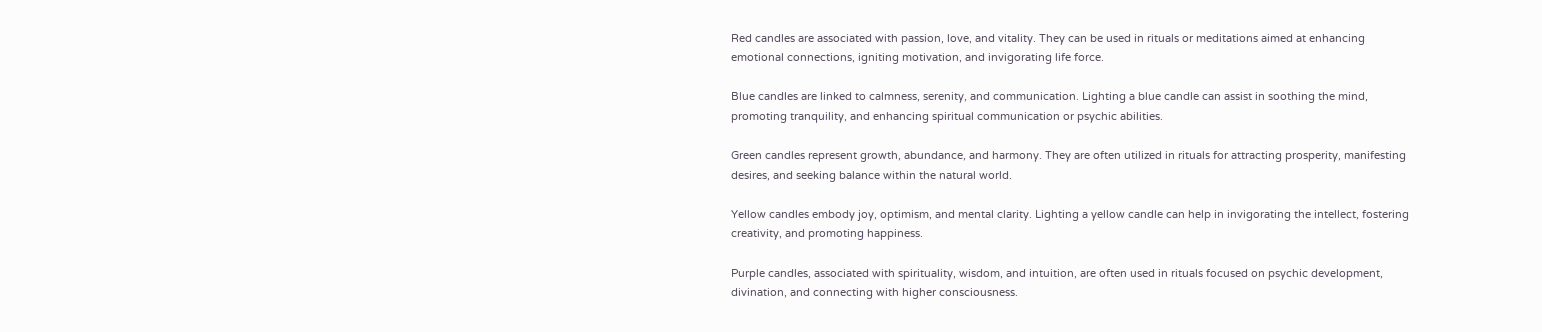Red candles are associated with passion, love, and vitality. They can be used in rituals or meditations aimed at enhancing emotional connections, igniting motivation, and invigorating life force.

Blue candles are linked to calmness, serenity, and communication. Lighting a blue candle can assist in soothing the mind, promoting tranquility, and enhancing spiritual communication or psychic abilities.

Green candles represent growth, abundance, and harmony. They are often utilized in rituals for attracting prosperity, manifesting desires, and seeking balance within the natural world.

Yellow candles embody joy, optimism, and mental clarity. Lighting a yellow candle can help in invigorating the intellect, fostering creativity, and promoting happiness.

Purple candles, associated with spirituality, wisdom, and intuition, are often used in rituals focused on psychic development, divination, and connecting with higher consciousness.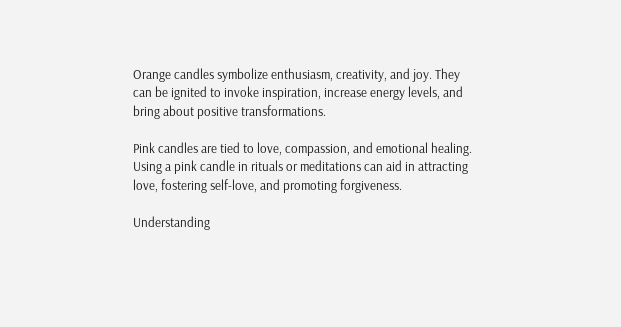Orange candles symbolize enthusiasm, creativity, and joy. They can be ignited to invoke inspiration, increase energy levels, and bring about positive transformations.

Pink candles are tied to love, compassion, and emotional healing. Using a pink candle in rituals or meditations can aid in attracting love, fostering self-love, and promoting forgiveness.

Understanding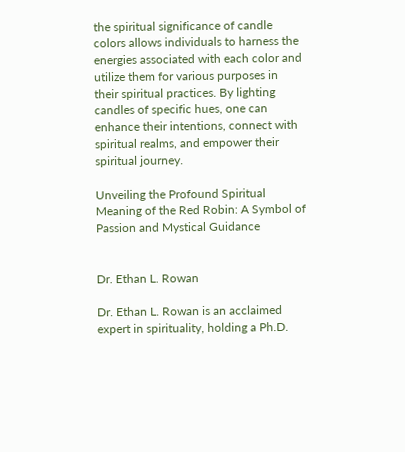the spiritual significance of candle colors allows individuals to harness the energies associated with each color and utilize them for various purposes in their spiritual practices. By lighting candles of specific hues, one can enhance their intentions, connect with spiritual realms, and empower their spiritual journey.

Unveiling the Profound Spiritual Meaning of the Red Robin: A Symbol of Passion and Mystical Guidance


Dr. Ethan L. Rowan

Dr. Ethan L. Rowan is an acclaimed expert in spirituality, holding a Ph.D.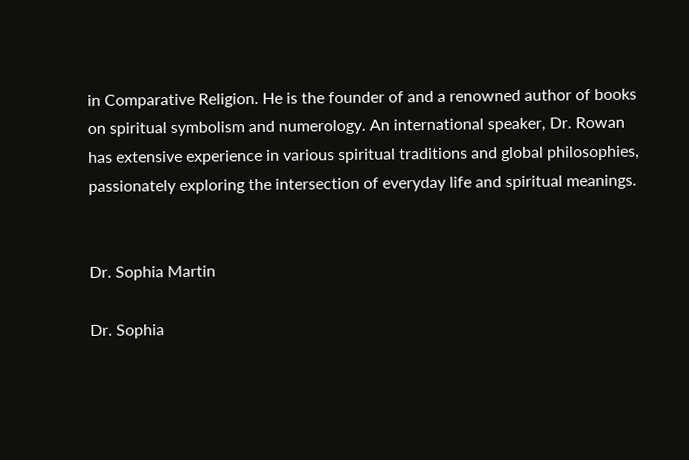in Comparative Religion. He is the founder of and a renowned author of books on spiritual symbolism and numerology. An international speaker, Dr. Rowan has extensive experience in various spiritual traditions and global philosophies, passionately exploring the intersection of everyday life and spiritual meanings.


Dr. Sophia Martin

Dr. Sophia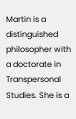Martin is a distinguished philosopher with a doctorate in Transpersonal Studies. She is a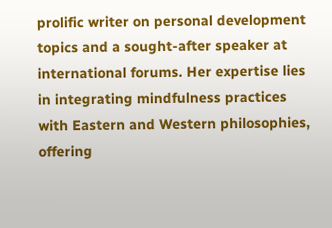prolific writer on personal development topics and a sought-after speaker at international forums. Her expertise lies in integrating mindfulness practices with Eastern and Western philosophies, offering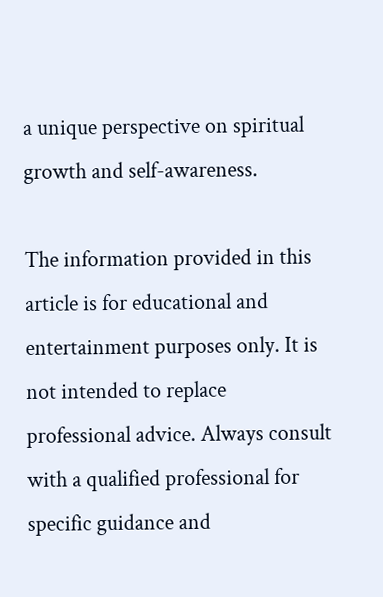a unique perspective on spiritual growth and self-awareness.

The information provided in this article is for educational and entertainment purposes only. It is not intended to replace professional advice. Always consult with a qualified professional for specific guidance and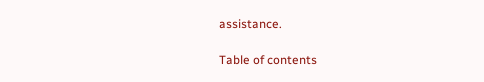assistance.

Table of contents